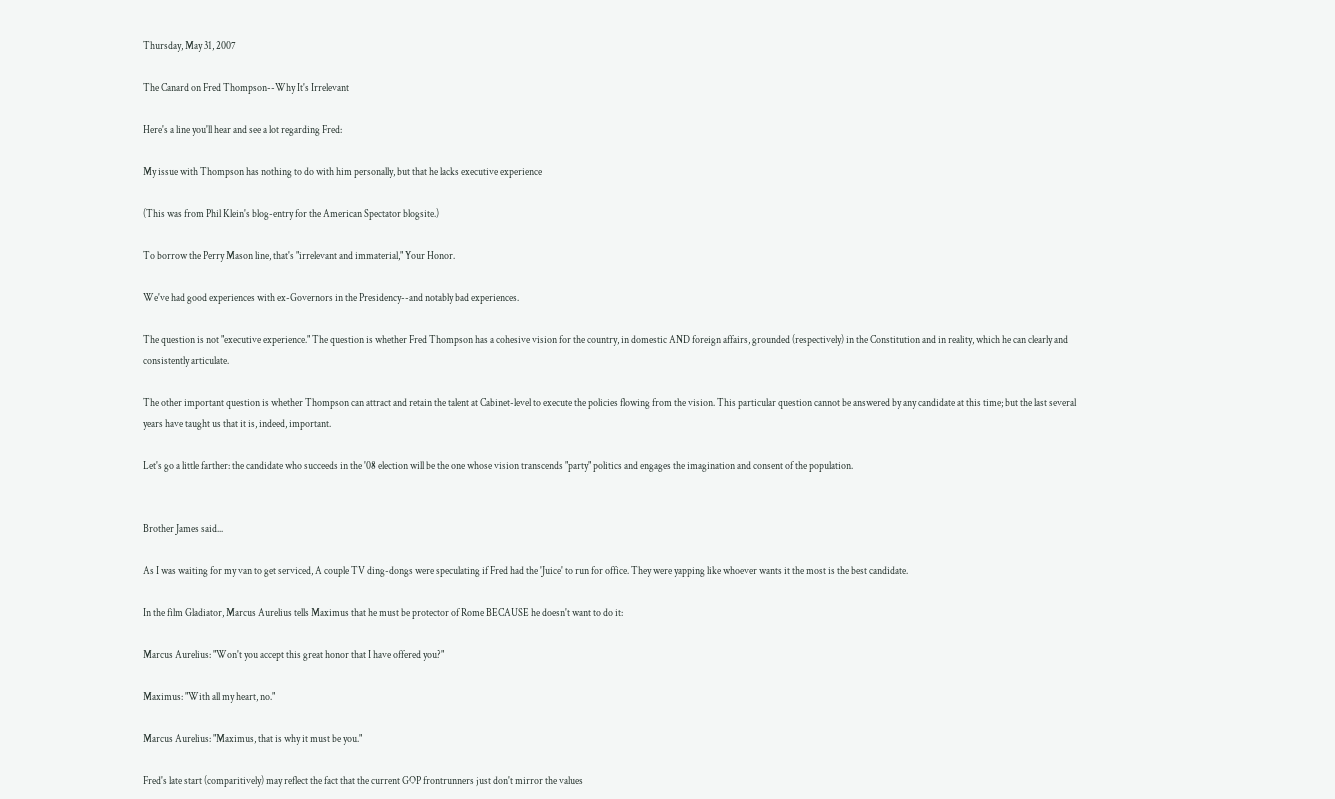Thursday, May 31, 2007

The Canard on Fred Thompson--Why It's Irrelevant

Here's a line you'll hear and see a lot regarding Fred:

My issue with Thompson has nothing to do with him personally, but that he lacks executive experience

(This was from Phil Klein's blog-entry for the American Spectator blogsite.)

To borrow the Perry Mason line, that's "irrelevant and immaterial," Your Honor.

We've had good experiences with ex-Governors in the Presidency--and notably bad experiences.

The question is not "executive experience." The question is whether Fred Thompson has a cohesive vision for the country, in domestic AND foreign affairs, grounded (respectively) in the Constitution and in reality, which he can clearly and consistently articulate.

The other important question is whether Thompson can attract and retain the talent at Cabinet-level to execute the policies flowing from the vision. This particular question cannot be answered by any candidate at this time; but the last several years have taught us that it is, indeed, important.

Let's go a little farther: the candidate who succeeds in the '08 election will be the one whose vision transcends "party" politics and engages the imagination and consent of the population.


Brother James said...

As I was waiting for my van to get serviced, A couple TV ding-dongs were speculating if Fred had the 'Juice' to run for office. They were yapping like whoever wants it the most is the best candidate.

In the film Gladiator, Marcus Aurelius tells Maximus that he must be protector of Rome BECAUSE he doesn't want to do it:

Marcus Aurelius: "Won't you accept this great honor that I have offered you?"

Maximus: "With all my heart, no."

Marcus Aurelius: "Maximus, that is why it must be you."

Fred's late start (comparitively) may reflect the fact that the current GOP frontrunners just don't mirror the values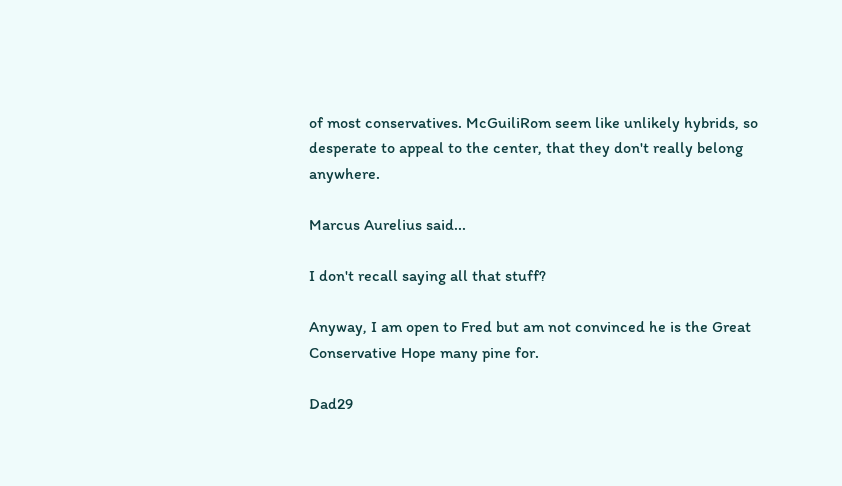of most conservatives. McGuiliRom seem like unlikely hybrids, so desperate to appeal to the center, that they don't really belong anywhere.

Marcus Aurelius said...

I don't recall saying all that stuff?

Anyway, I am open to Fred but am not convinced he is the Great Conservative Hope many pine for.

Dad29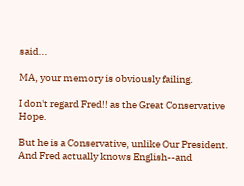said...

MA, your memory is obviously failing.

I don't regard Fred!! as the Great Conservative Hope.

But he is a Conservative, unlike Our President. And Fred actually knows English--and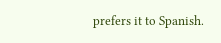prefers it to Spanish.